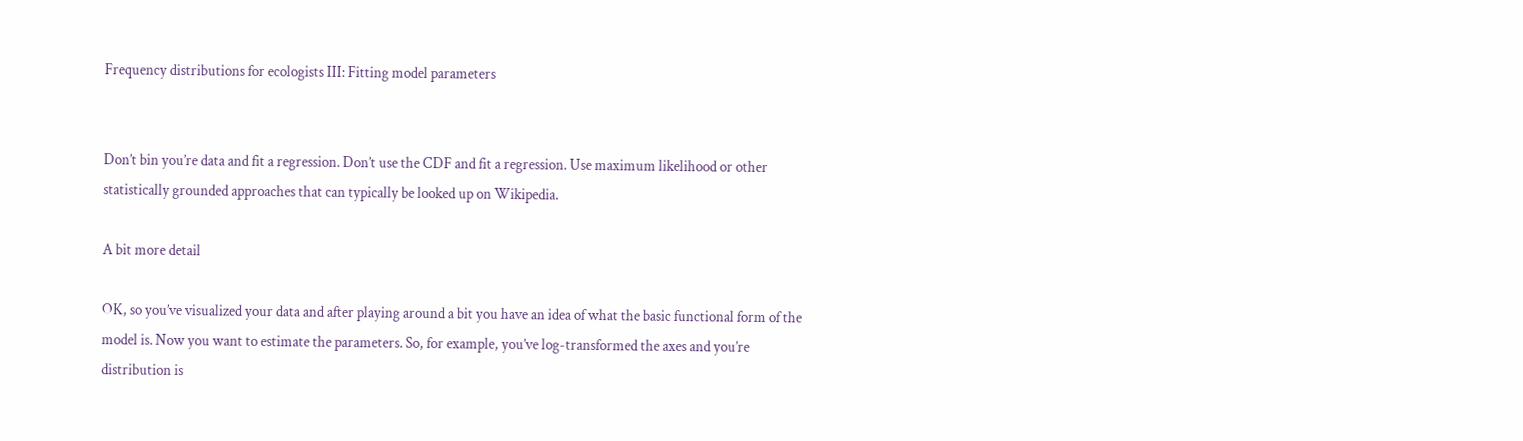Frequency distributions for ecologists III: Fitting model parameters


Don’t bin you’re data and fit a regression. Don’t use the CDF and fit a regression. Use maximum likelihood or other statistically grounded approaches that can typically be looked up on Wikipedia.

A bit more detail

OK, so you’ve visualized your data and after playing around a bit you have an idea of what the basic functional form of the model is. Now you want to estimate the parameters. So, for example, you’ve log-transformed the axes and you’re distribution is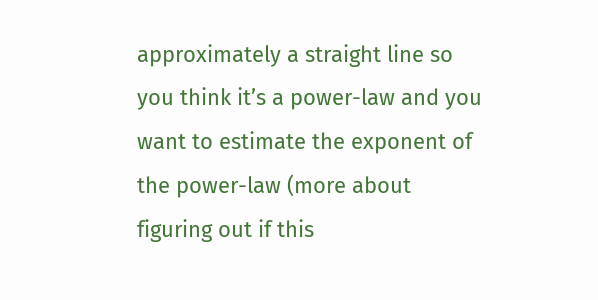approximately a straight line so you think it’s a power-law and you want to estimate the exponent of the power-law (more about figuring out if this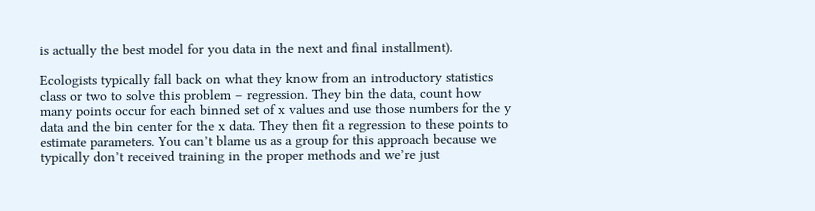is actually the best model for you data in the next and final installment).

Ecologists typically fall back on what they know from an introductory statistics class or two to solve this problem – regression. They bin the data, count how many points occur for each binned set of x values and use those numbers for the y data and the bin center for the x data. They then fit a regression to these points to estimate parameters. You can’t blame us as a group for this approach because we typically don’t received training in the proper methods and we’re just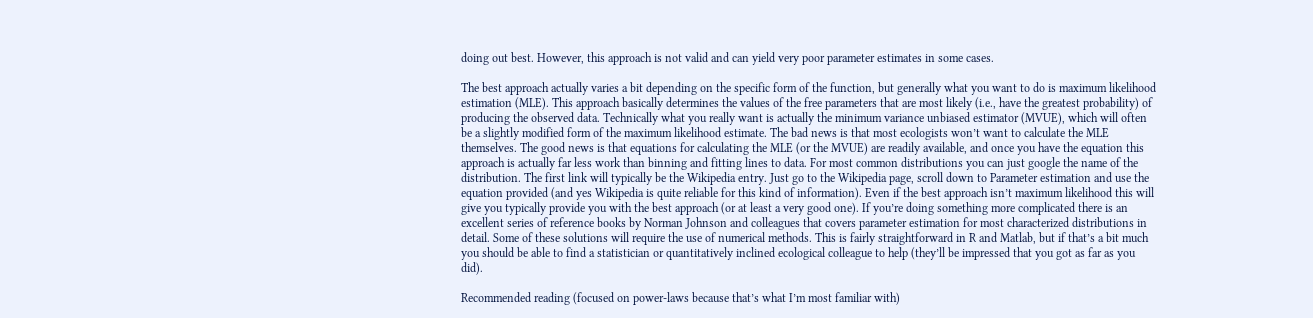doing out best. However, this approach is not valid and can yield very poor parameter estimates in some cases.

The best approach actually varies a bit depending on the specific form of the function, but generally what you want to do is maximum likelihood estimation (MLE). This approach basically determines the values of the free parameters that are most likely (i.e., have the greatest probability) of producing the observed data. Technically what you really want is actually the minimum variance unbiased estimator (MVUE), which will often be a slightly modified form of the maximum likelihood estimate. The bad news is that most ecologists won’t want to calculate the MLE themselves. The good news is that equations for calculating the MLE (or the MVUE) are readily available, and once you have the equation this approach is actually far less work than binning and fitting lines to data. For most common distributions you can just google the name of the distribution. The first link will typically be the Wikipedia entry. Just go to the Wikipedia page, scroll down to Parameter estimation and use the equation provided (and yes Wikipedia is quite reliable for this kind of information). Even if the best approach isn’t maximum likelihood this will give you typically provide you with the best approach (or at least a very good one). If you’re doing something more complicated there is an excellent series of reference books by Norman Johnson and colleagues that covers parameter estimation for most characterized distributions in detail. Some of these solutions will require the use of numerical methods. This is fairly straightforward in R and Matlab, but if that’s a bit much you should be able to find a statistician or quantitatively inclined ecological colleague to help (they’ll be impressed that you got as far as you did).

Recommended reading (focused on power-laws because that’s what I’m most familiar with)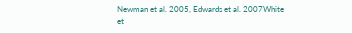Newman et al. 2005, Edwards et al. 2007White et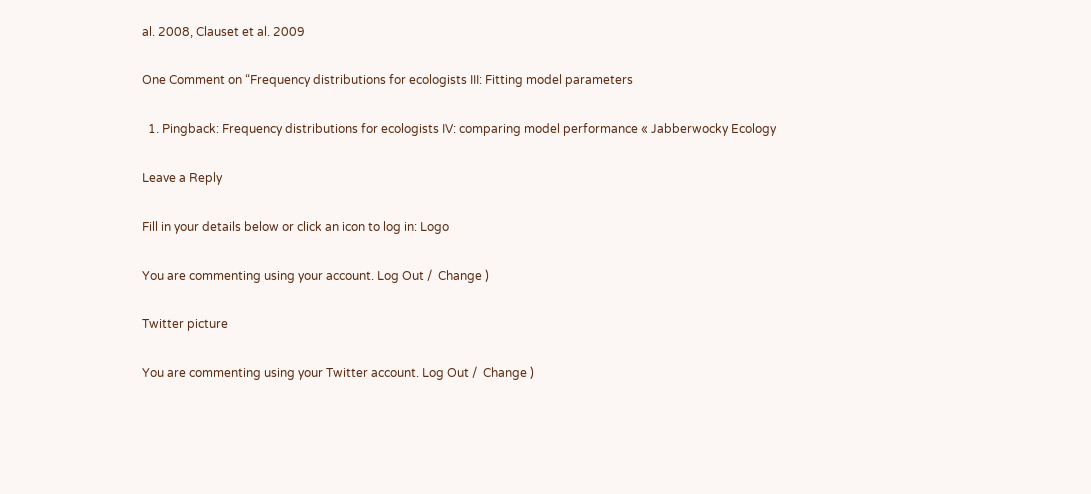al. 2008, Clauset et al. 2009

One Comment on “Frequency distributions for ecologists III: Fitting model parameters

  1. Pingback: Frequency distributions for ecologists IV: comparing model performance « Jabberwocky Ecology

Leave a Reply

Fill in your details below or click an icon to log in: Logo

You are commenting using your account. Log Out /  Change )

Twitter picture

You are commenting using your Twitter account. Log Out /  Change )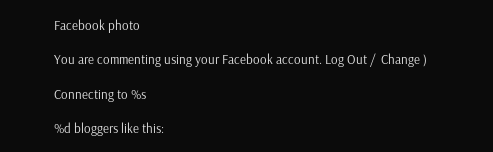Facebook photo

You are commenting using your Facebook account. Log Out /  Change )

Connecting to %s

%d bloggers like this: